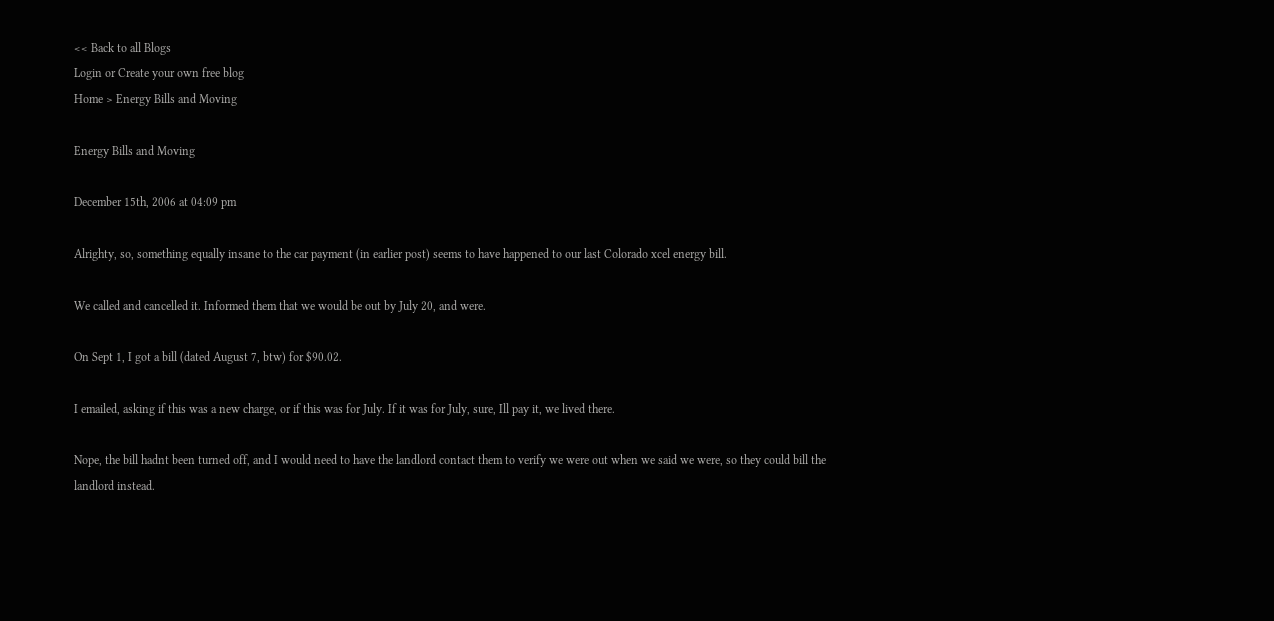<< Back to all Blogs
Login or Create your own free blog
Home > Energy Bills and Moving

Energy Bills and Moving

December 15th, 2006 at 04:09 pm

Alrighty, so, something equally insane to the car payment (in earlier post) seems to have happened to our last Colorado xcel energy bill.

We called and cancelled it. Informed them that we would be out by July 20, and were.

On Sept 1, I got a bill (dated August 7, btw) for $90.02.

I emailed, asking if this was a new charge, or if this was for July. If it was for July, sure, Ill pay it, we lived there.

Nope, the bill hadnt been turned off, and I would need to have the landlord contact them to verify we were out when we said we were, so they could bill the landlord instead.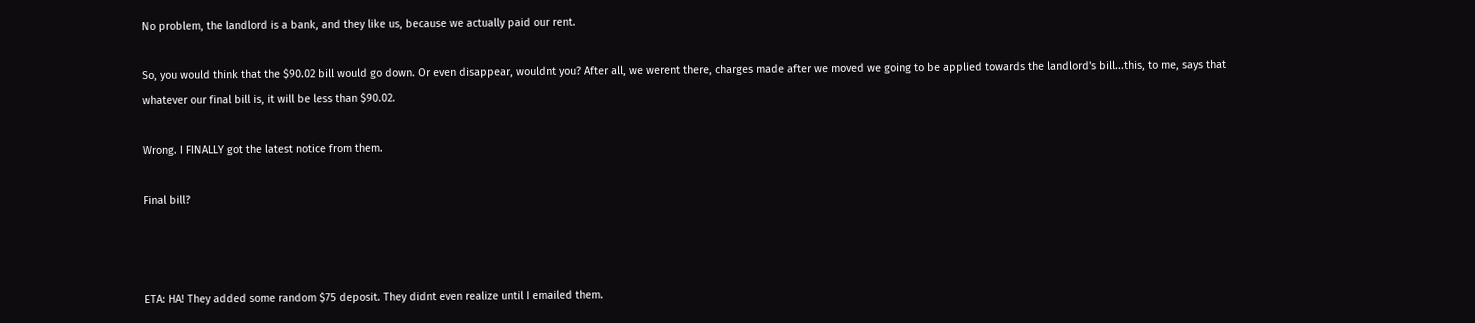No problem, the landlord is a bank, and they like us, because we actually paid our rent.

So, you would think that the $90.02 bill would go down. Or even disappear, wouldnt you? After all, we werent there, charges made after we moved we going to be applied towards the landlord's bill...this, to me, says that whatever our final bill is, it will be less than $90.02.

Wrong. I FINALLY got the latest notice from them.

Final bill?



ETA: HA! They added some random $75 deposit. They didnt even realize until I emailed them.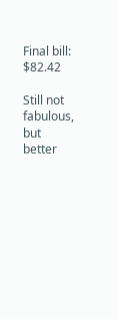Final bill: $82.42

Still not fabulous, but better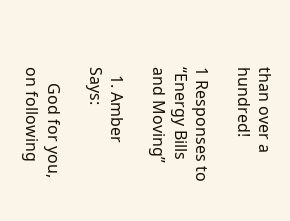than over a hundred!

1 Responses to “Energy Bills and Moving”

  1. Amber Says:

    God for you, on following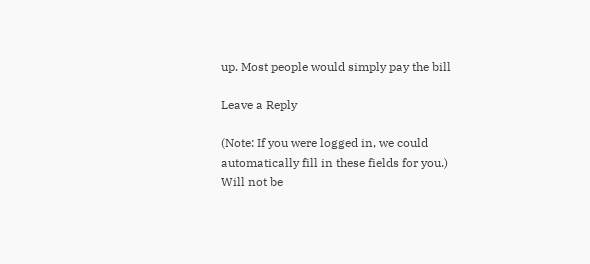up. Most people would simply pay the bill

Leave a Reply

(Note: If you were logged in, we could automatically fill in these fields for you.)
Will not be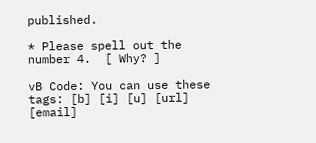published.

* Please spell out the number 4.  [ Why? ]

vB Code: You can use these tags: [b] [i] [u] [url] [email]